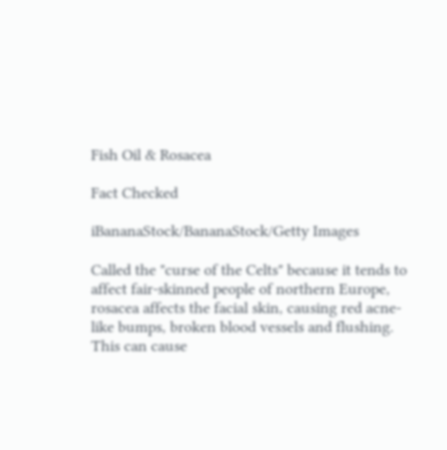Fish Oil & Rosacea

Fact Checked

iBananaStock/BananaStock/Getty Images

Called the "curse of the Celts" because it tends to affect fair-skinned people of northern Europe, rosacea affects the facial skin, causing red acne-like bumps, broken blood vessels and flushing. This can cause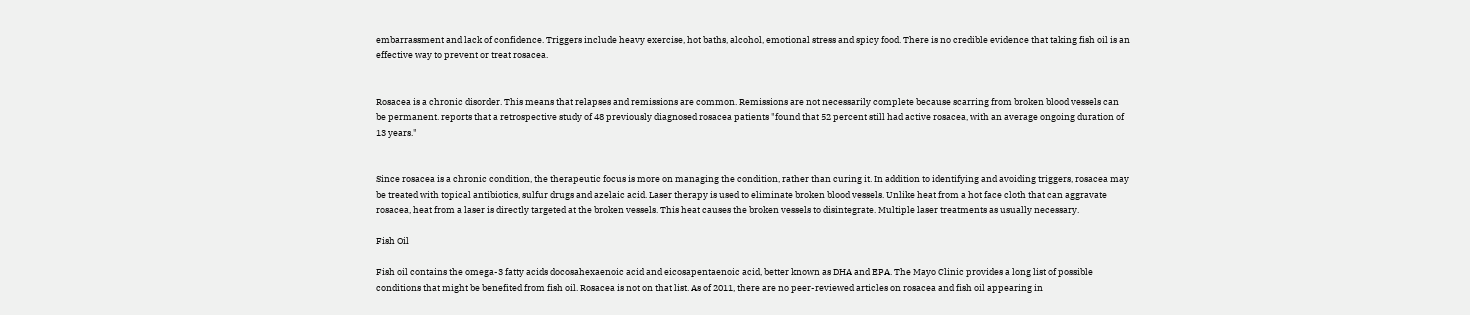embarrassment and lack of confidence. Triggers include heavy exercise, hot baths, alcohol, emotional stress and spicy food. There is no credible evidence that taking fish oil is an effective way to prevent or treat rosacea.


Rosacea is a chronic disorder. This means that relapses and remissions are common. Remissions are not necessarily complete because scarring from broken blood vessels can be permanent. reports that a retrospective study of 48 previously diagnosed rosacea patients "found that 52 percent still had active rosacea, with an average ongoing duration of 13 years."


Since rosacea is a chronic condition, the therapeutic focus is more on managing the condition, rather than curing it. In addition to identifying and avoiding triggers, rosacea may be treated with topical antibiotics, sulfur drugs and azelaic acid. Laser therapy is used to eliminate broken blood vessels. Unlike heat from a hot face cloth that can aggravate rosacea, heat from a laser is directly targeted at the broken vessels. This heat causes the broken vessels to disintegrate. Multiple laser treatments as usually necessary.

Fish Oil

Fish oil contains the omega-3 fatty acids docosahexaenoic acid and eicosapentaenoic acid, better known as DHA and EPA. The Mayo Clinic provides a long list of possible conditions that might be benefited from fish oil. Rosacea is not on that list. As of 2011, there are no peer-reviewed articles on rosacea and fish oil appearing in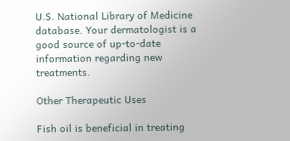U.S. National Library of Medicine database. Your dermatologist is a good source of up-to-date information regarding new treatments.

Other Therapeutic Uses

Fish oil is beneficial in treating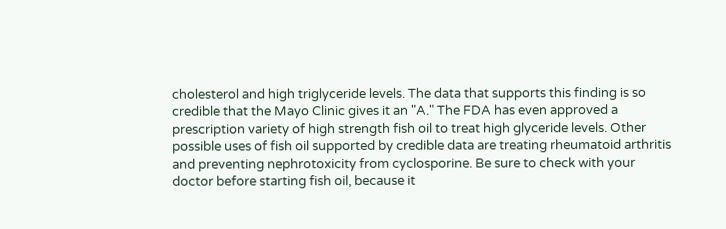cholesterol and high triglyceride levels. The data that supports this finding is so credible that the Mayo Clinic gives it an "A." The FDA has even approved a prescription variety of high strength fish oil to treat high glyceride levels. Other possible uses of fish oil supported by credible data are treating rheumatoid arthritis and preventing nephrotoxicity from cyclosporine. Be sure to check with your doctor before starting fish oil, because it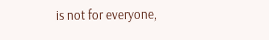is not for everyone,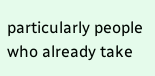particularly people who already take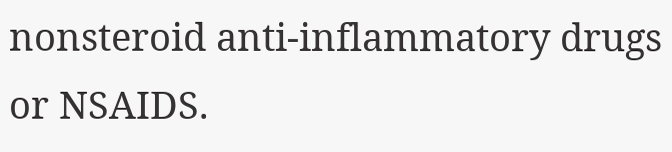nonsteroid anti-inflammatory drugs or NSAIDS.